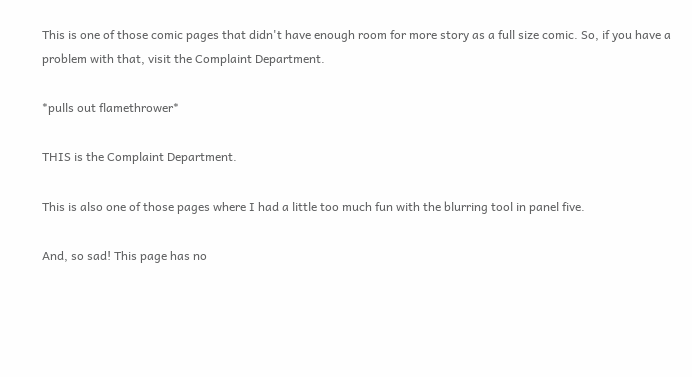This is one of those comic pages that didn't have enough room for more story as a full size comic. So, if you have a problem with that, visit the Complaint Department.

*pulls out flamethrower*

THIS is the Complaint Department.

This is also one of those pages where I had a little too much fun with the blurring tool in panel five.

And, so sad! This page has no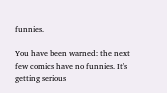funnies.

You have been warned: the next few comics have no funnies. It's getting serious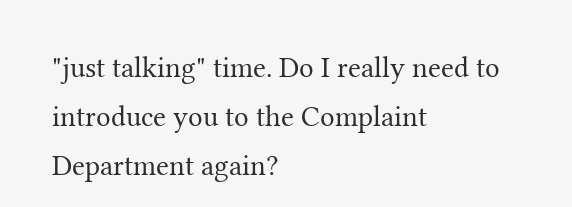"just talking" time. Do I really need to introduce you to the Complaint Department again?